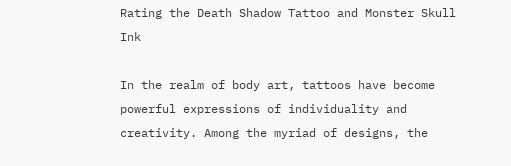Rating the Death Shadow Tattoo and Monster Skull Ink

In the realm of body art, tattoos have become powerful expressions of individuality and creativity. Among the myriad of designs, the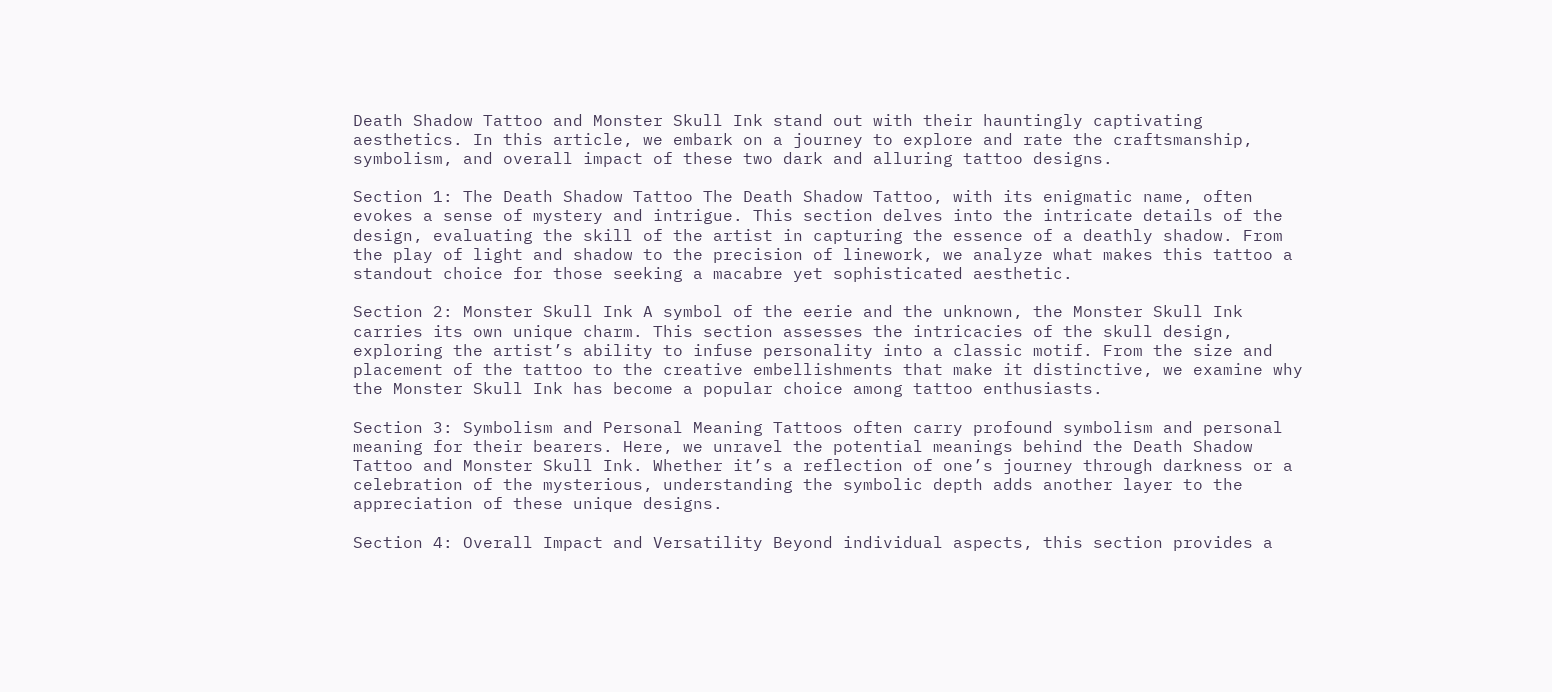Death Shadow Tattoo and Monster Skull Ink stand out with their hauntingly captivating aesthetics. In this article, we embark on a journey to explore and rate the craftsmanship, symbolism, and overall impact of these two dark and alluring tattoo designs.

Section 1: The Death Shadow Tattoo The Death Shadow Tattoo, with its enigmatic name, often evokes a sense of mystery and intrigue. This section delves into the intricate details of the design, evaluating the skill of the artist in capturing the essence of a deathly shadow. From the play of light and shadow to the precision of linework, we analyze what makes this tattoo a standout choice for those seeking a macabre yet sophisticated aesthetic.

Section 2: Monster Skull Ink A symbol of the eerie and the unknown, the Monster Skull Ink carries its own unique charm. This section assesses the intricacies of the skull design, exploring the artist’s ability to infuse personality into a classic motif. From the size and placement of the tattoo to the creative embellishments that make it distinctive, we examine why the Monster Skull Ink has become a popular choice among tattoo enthusiasts.

Section 3: Symbolism and Personal Meaning Tattoos often carry profound symbolism and personal meaning for their bearers. Here, we unravel the potential meanings behind the Death Shadow Tattoo and Monster Skull Ink. Whether it’s a reflection of one’s journey through darkness or a celebration of the mysterious, understanding the symbolic depth adds another layer to the appreciation of these unique designs.

Section 4: Overall Impact and Versatility Beyond individual aspects, this section provides a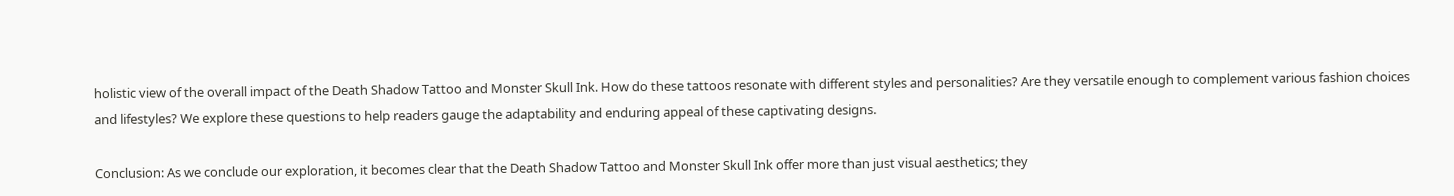holistic view of the overall impact of the Death Shadow Tattoo and Monster Skull Ink. How do these tattoos resonate with different styles and personalities? Are they versatile enough to complement various fashion choices and lifestyles? We explore these questions to help readers gauge the adaptability and enduring appeal of these captivating designs.

Conclusion: As we conclude our exploration, it becomes clear that the Death Shadow Tattoo and Monster Skull Ink offer more than just visual aesthetics; they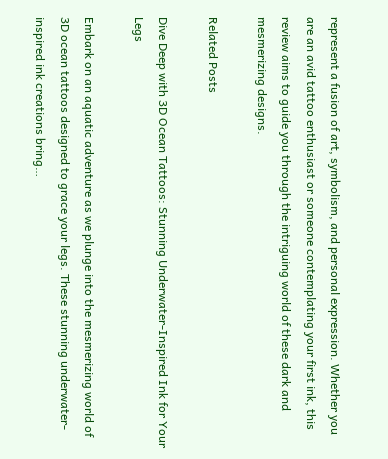represent a fusion of art, symbolism, and personal expression. Whether you are an avid tattoo enthusiast or someone contemplating your first ink, this review aims to guide you through the intriguing world of these dark and mesmerizing designs.

Related Posts

Dive Deep with 3D Ocean Tattoos: Stunning Underwater-Inspired Ink for Your Legs

Embark on an aquatic adventure as we plunge into the mesmerizing world of 3D ocean tattoos designed to grace your legs. These stunning underwater-inspired ink creations bring…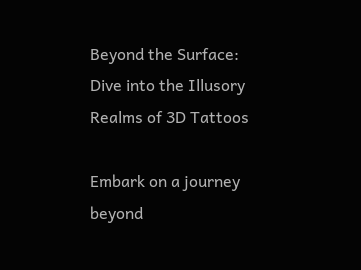Beyond the Surface: Dive into the Illusory Realms of 3D Tattoos

Embark on a journey beyond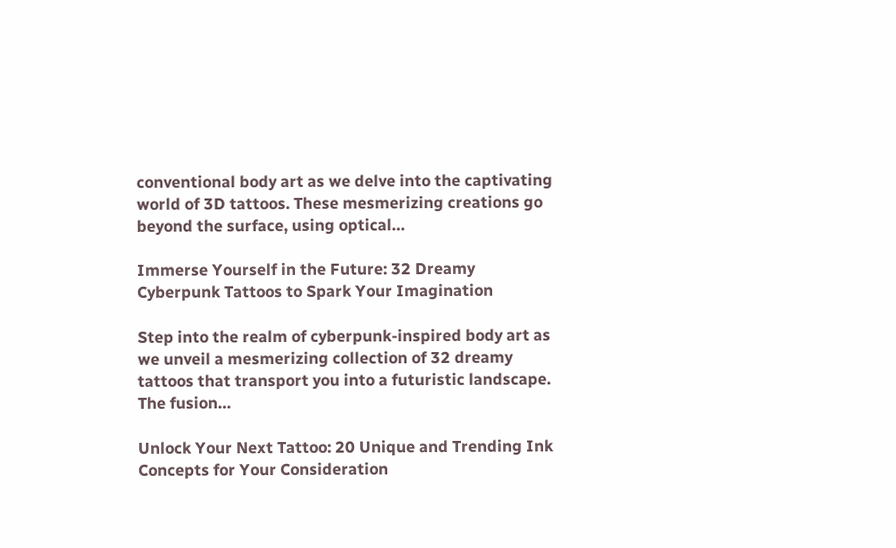conventional body art as we delve into the captivating world of 3D tattoos. These mesmerizing creations go beyond the surface, using optical…

Immerse Yourself in the Future: 32 Dreamy Cyberpunk Tattoos to Spark Your Imagination

Step into the realm of cyberpunk-inspired body art as we unveil a mesmerizing collection of 32 dreamy tattoos that transport you into a futuristic landscape. The fusion…

Unlock Your Next Tattoo: 20 Unique and Trending Ink Concepts for Your Consideration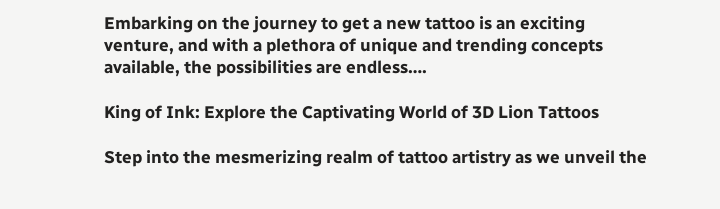Embarking on the journey to get a new tattoo is an exciting venture, and with a plethora of unique and trending concepts available, the possibilities are endless….

King of Ink: Explore the Captivating World of 3D Lion Tattoos

Step into the mesmerizing realm of tattoo artistry as we unveil the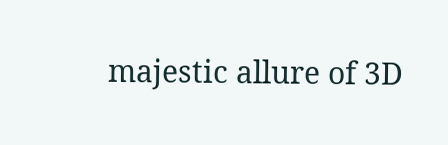majestic allure of 3D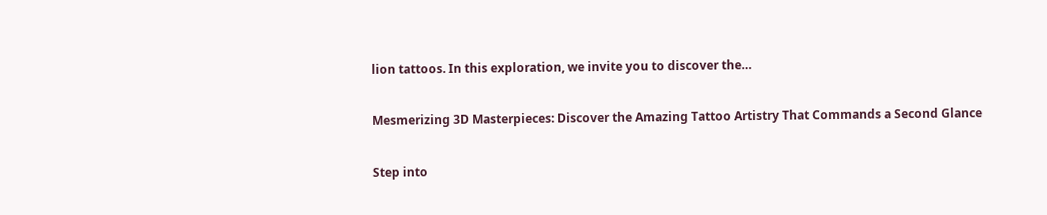lion tattoos. In this exploration, we invite you to discover the…

Mesmerizing 3D Masterpieces: Discover the Amazing Tattoo Artistry That Commands a Second Glance

Step into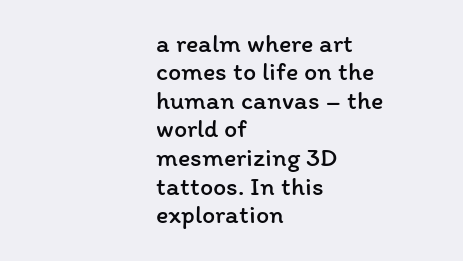a realm where art comes to life on the human canvas – the world of mesmerizing 3D tattoos. In this exploration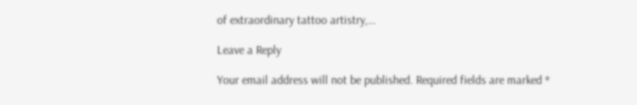of extraordinary tattoo artistry,…

Leave a Reply

Your email address will not be published. Required fields are marked *